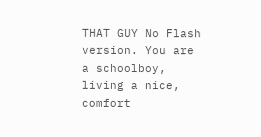THAT GUY No Flash version. You are a schoolboy, living a nice, comfort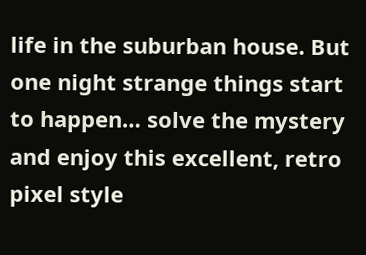life in the suburban house. But one night strange things start to happen… solve the mystery and enjoy this excellent, retro pixel style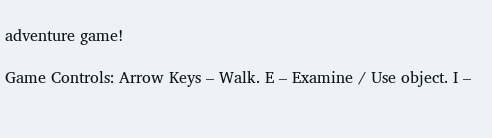adventure game!

Game Controls: Arrow Keys – Walk. E – Examine / Use object. I –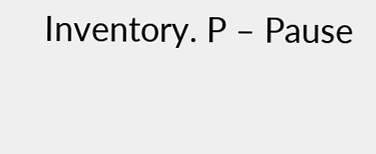Inventory. P – Pause